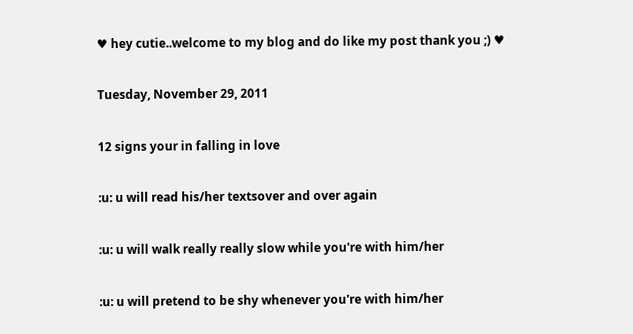♥ hey cutie..welcome to my blog and do like my post thank you ;) ♥

Tuesday, November 29, 2011

12 signs your in falling in love

:u: u will read his/her textsover and over again

:u: u will walk really really slow while you're with him/her

:u: u will pretend to be shy whenever you're with him/her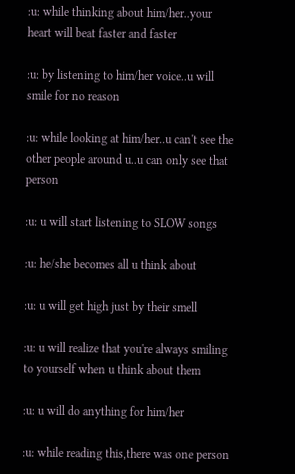:u: while thinking about him/her..your heart will beat faster and faster

:u: by listening to him/her voice..u will smile for no reason

:u: while looking at him/her..u can't see the other people around u..u can only see that person

:u: u will start listening to SLOW songs

:u: he/she becomes all u think about

:u: u will get high just by their smell

:u: u will realize that you're always smiling to yourself when u think about them

:u: u will do anything for him/her

:u: while reading this,there was one person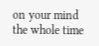on your mind the whole time